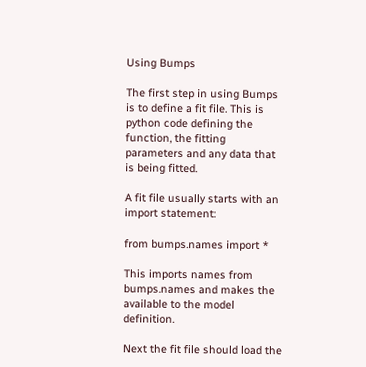Using Bumps

The first step in using Bumps is to define a fit file. This is python code defining the function, the fitting parameters and any data that is being fitted.

A fit file usually starts with an import statement:

from bumps.names import *

This imports names from bumps.names and makes the available to the model definition.

Next the fit file should load the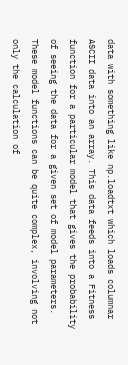data with something like np.loadtxt which loads columnar ASCII data into an array. This data feeds into a Fitness function for a particular model that gives the probability of seeing the data for a given set of model parameters. These model functions can be quite complex, involving not only the calculation of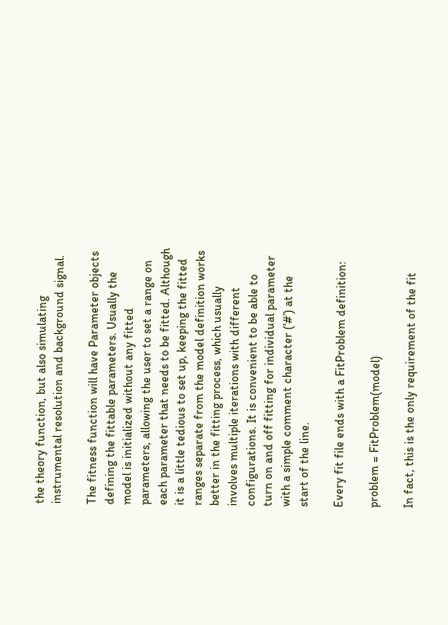the theory function, but also simulating instrumental resolution and background signal.

The fitness function will have Parameter objects defining the fittable parameters. Usually the model is initialized without any fitted parameters, allowing the user to set a range on each parameter that needs to be fitted. Although it is a little tedious to set up, keeping the fitted ranges separate from the model definition works better in the fitting process, which usually involves multiple iterations with different configurations. It is convenient to be able to turn on and off fitting for individual parameter with a simple comment character (‘#’) at the start of the line.

Every fit file ends with a FitProblem definition:

problem = FitProblem(model)

In fact, this is the only requirement of the fit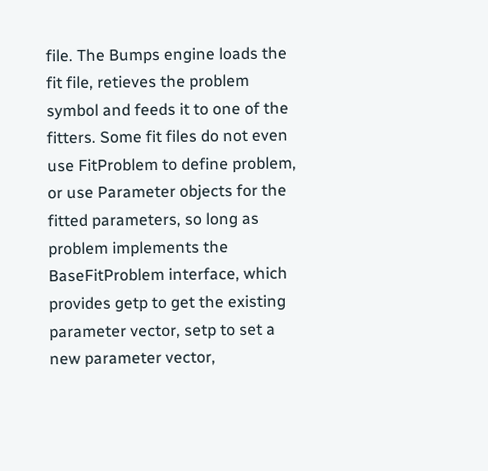file. The Bumps engine loads the fit file, retieves the problem symbol and feeds it to one of the fitters. Some fit files do not even use FitProblem to define problem, or use Parameter objects for the fitted parameters, so long as problem implements the BaseFitProblem interface, which provides getp to get the existing parameter vector, setp to set a new parameter vector,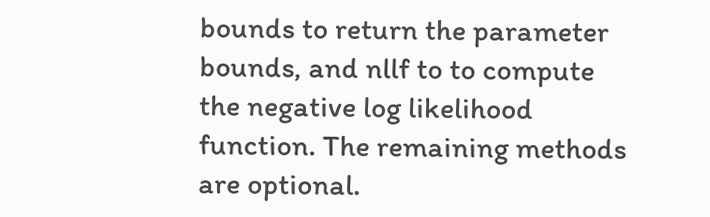bounds to return the parameter bounds, and nllf to to compute the negative log likelihood function. The remaining methods are optional.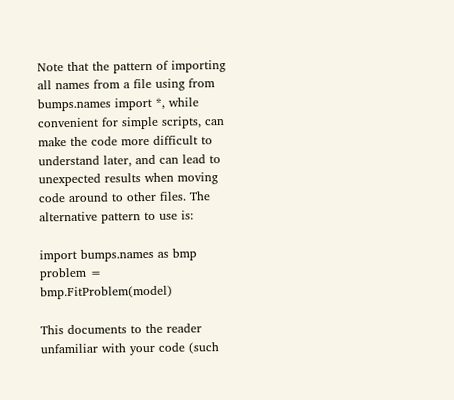Note that the pattern of importing all names from a file using from bumps.names import *, while convenient for simple scripts, can make the code more difficult to understand later, and can lead to unexpected results when moving code around to other files. The alternative pattern to use is:

import bumps.names as bmp
problem = bmp.FitProblem(model)

This documents to the reader unfamiliar with your code (such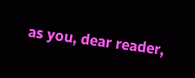as you, dear reader,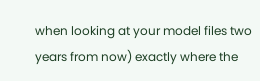when looking at your model files two years from now) exactly where the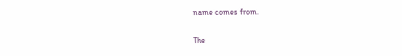name comes from.

The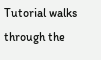Tutorial walks through the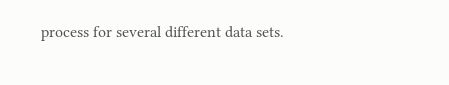process for several different data sets.